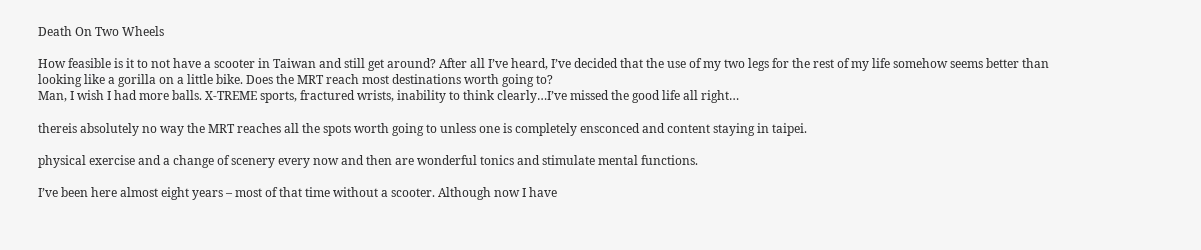Death On Two Wheels

How feasible is it to not have a scooter in Taiwan and still get around? After all I’ve heard, I’ve decided that the use of my two legs for the rest of my life somehow seems better than looking like a gorilla on a little bike. Does the MRT reach most destinations worth going to?
Man, I wish I had more balls. X-TREME sports, fractured wrists, inability to think clearly…I’ve missed the good life all right…

thereis absolutely no way the MRT reaches all the spots worth going to unless one is completely ensconced and content staying in taipei.

physical exercise and a change of scenery every now and then are wonderful tonics and stimulate mental functions.

I’ve been here almost eight years – most of that time without a scooter. Although now I have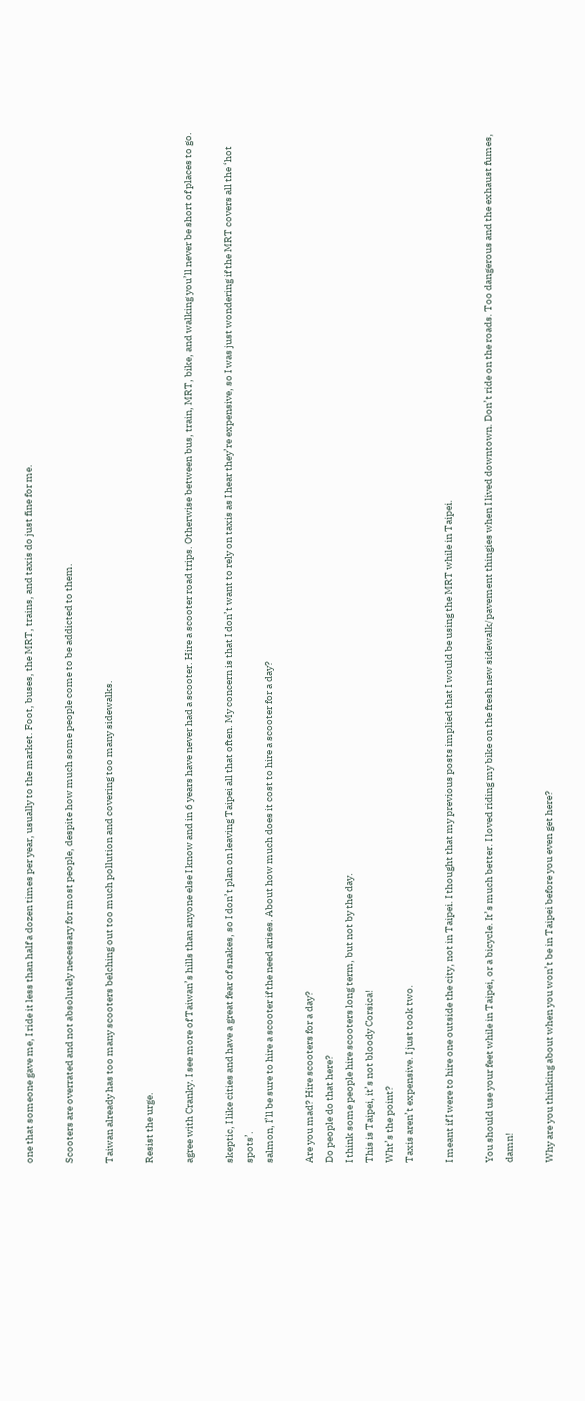one that someone gave me, I ride it less than half a dozen times per year, usually to the market. Foot, buses, the MRT, trains, and taxis do just fine for me.

Scooters are overrated and not absolutely necessary for most people, despite how much some people come to be addicted to them.

Taiwan already has too many scooters belching out too much pollution and covering too many sidewalks.

Resist the urge.

agree with Cranky. I see more of Taiwan’s hills than anyone else I know and in 6 years have never had a scooter. Hire a scooter road trips. Otherwise between bus, train, MRT, bike, and walking you’ll never be short of places to go.

skeptic, I like cities and have a great fear of snakes, so I don’t plan on leaving Taipei all that often. My concern is that I don’t want to rely on taxis as I hear they’re expensive, so I was just wondering if the MRT covers all the ‘hot spots’.
salmon, I’ll be sure to hire a scooter if the need arises. About how much does it cost to hire a scooter for a day?

Are you mad? Hire scooters for a day?
Do people do that here?
I think some people hire scooters long term, but not by the day.
This is Taipei, it’s not bloody Corsica!
Wht’s the point?
Taxis aren’t expensive. I just took two.

I meant if I were to hire one outside the city, not in Taipei. I thought that my previous posts implied that I would be using the MRT while in Taipei.

You should use your feet while in Taipei, or a bicycle. It’s much better. I loved riding my bike on the fresh new sidewalk/pavement thingies when I lived downtown. Don’t ride on the roads. Too dangerous and the exhaust fumes, damn!

Why are you thinking about when you won’t be in Taipei before you even get here?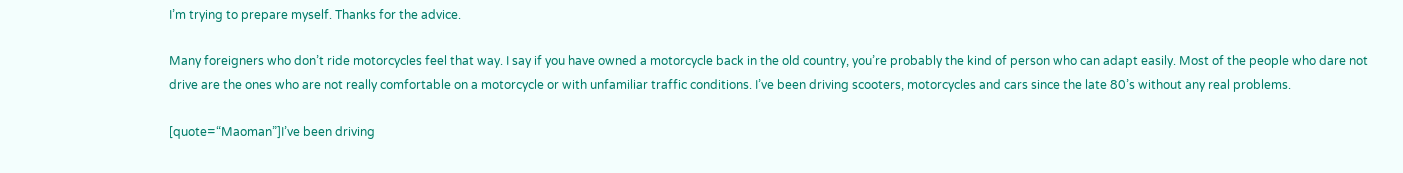I’m trying to prepare myself. Thanks for the advice.

Many foreigners who don’t ride motorcycles feel that way. I say if you have owned a motorcycle back in the old country, you’re probably the kind of person who can adapt easily. Most of the people who dare not drive are the ones who are not really comfortable on a motorcycle or with unfamiliar traffic conditions. I’ve been driving scooters, motorcycles and cars since the late 80’s without any real problems.

[quote=“Maoman”]I’ve been driving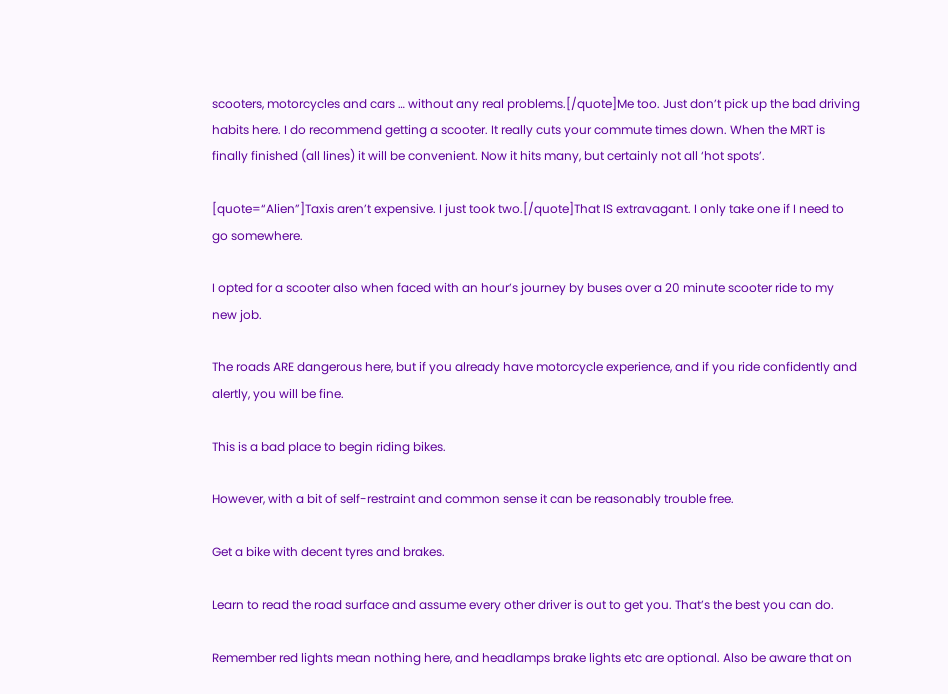scooters, motorcycles and cars … without any real problems.[/quote]Me too. Just don’t pick up the bad driving habits here. I do recommend getting a scooter. It really cuts your commute times down. When the MRT is finally finished (all lines) it will be convenient. Now it hits many, but certainly not all ‘hot spots’.

[quote=“Alien”]Taxis aren’t expensive. I just took two.[/quote]That IS extravagant. I only take one if I need to go somewhere.

I opted for a scooter also when faced with an hour’s journey by buses over a 20 minute scooter ride to my new job.

The roads ARE dangerous here, but if you already have motorcycle experience, and if you ride confidently and alertly, you will be fine.

This is a bad place to begin riding bikes.

However, with a bit of self-restraint and common sense it can be reasonably trouble free.

Get a bike with decent tyres and brakes.

Learn to read the road surface and assume every other driver is out to get you. That’s the best you can do.

Remember red lights mean nothing here, and headlamps brake lights etc are optional. Also be aware that on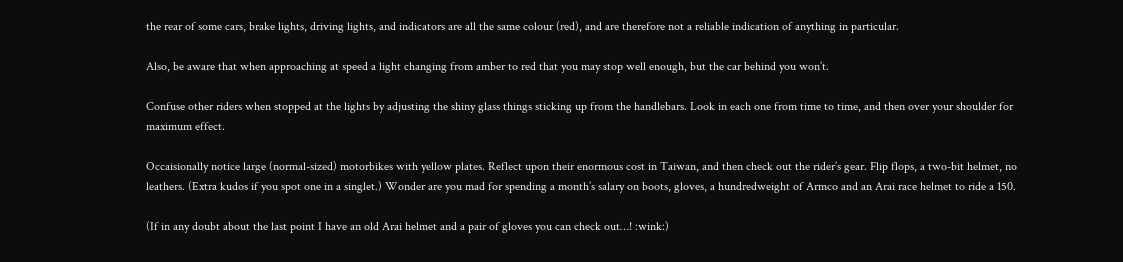the rear of some cars, brake lights, driving lights, and indicators are all the same colour (red), and are therefore not a reliable indication of anything in particular.

Also, be aware that when approaching at speed a light changing from amber to red that you may stop well enough, but the car behind you won’t.

Confuse other riders when stopped at the lights by adjusting the shiny glass things sticking up from the handlebars. Look in each one from time to time, and then over your shoulder for maximum effect.

Occaisionally notice large (normal-sized) motorbikes with yellow plates. Reflect upon their enormous cost in Taiwan, and then check out the rider’s gear. Flip flops, a two-bit helmet, no leathers. (Extra kudos if you spot one in a singlet.) Wonder are you mad for spending a month’s salary on boots, gloves, a hundredweight of Armco and an Arai race helmet to ride a 150.

(If in any doubt about the last point I have an old Arai helmet and a pair of gloves you can check out…! :wink:)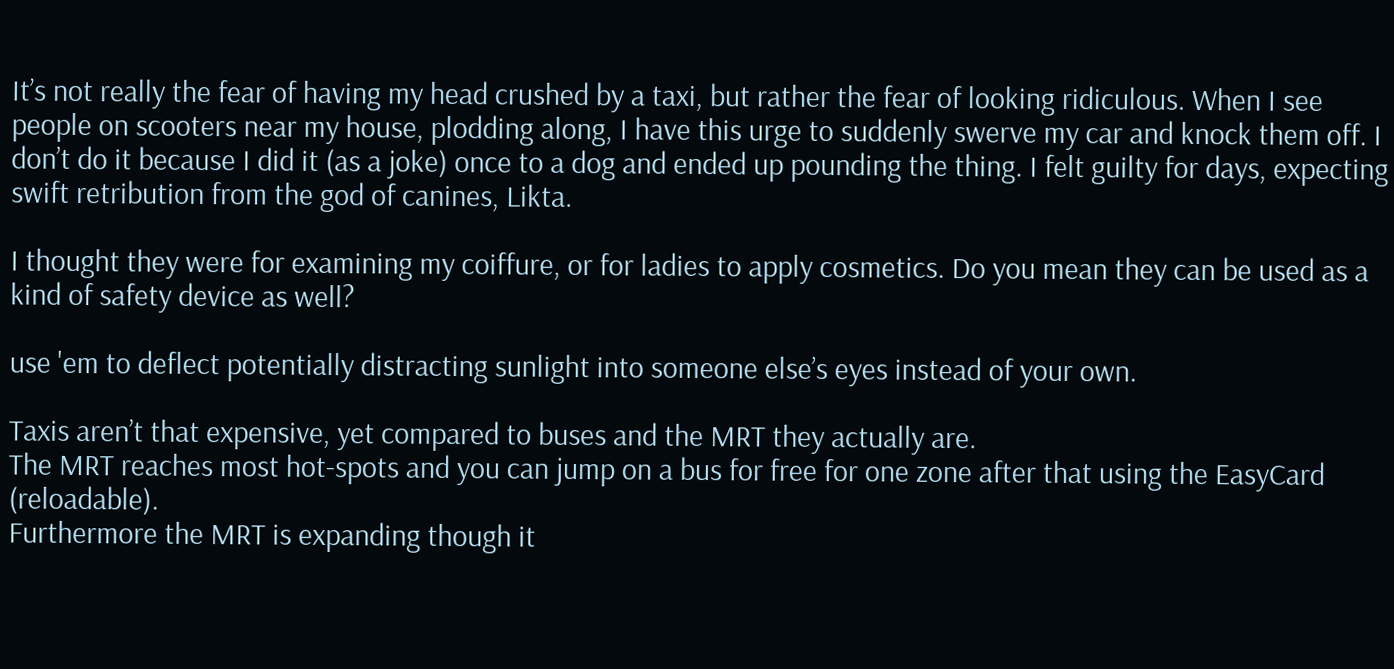It’s not really the fear of having my head crushed by a taxi, but rather the fear of looking ridiculous. When I see people on scooters near my house, plodding along, I have this urge to suddenly swerve my car and knock them off. I don’t do it because I did it (as a joke) once to a dog and ended up pounding the thing. I felt guilty for days, expecting swift retribution from the god of canines, Likta.

I thought they were for examining my coiffure, or for ladies to apply cosmetics. Do you mean they can be used as a kind of safety device as well?

use 'em to deflect potentially distracting sunlight into someone else’s eyes instead of your own.

Taxis aren’t that expensive, yet compared to buses and the MRT they actually are.
The MRT reaches most hot-spots and you can jump on a bus for free for one zone after that using the EasyCard (reloadable).
Furthermore the MRT is expanding though it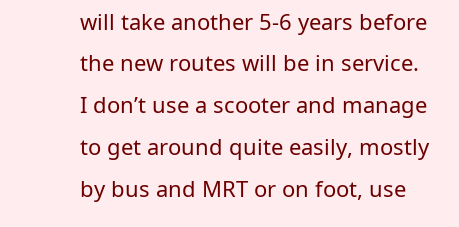will take another 5-6 years before the new routes will be in service.
I don’t use a scooter and manage to get around quite easily, mostly by bus and MRT or on foot, use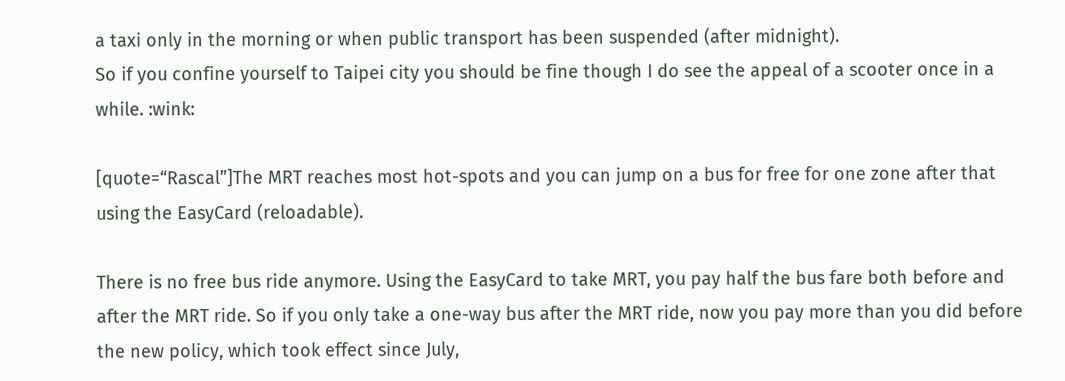a taxi only in the morning or when public transport has been suspended (after midnight).
So if you confine yourself to Taipei city you should be fine though I do see the appeal of a scooter once in a while. :wink:

[quote=“Rascal”]The MRT reaches most hot-spots and you can jump on a bus for free for one zone after that using the EasyCard (reloadable).

There is no free bus ride anymore. Using the EasyCard to take MRT, you pay half the bus fare both before and after the MRT ride. So if you only take a one-way bus after the MRT ride, now you pay more than you did before the new policy, which took effect since July,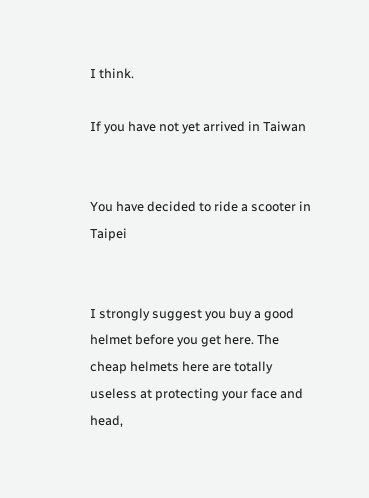I think.

If you have not yet arrived in Taiwan


You have decided to ride a scooter in Taipei


I strongly suggest you buy a good helmet before you get here. The cheap helmets here are totally useless at protecting your face and head,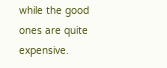while the good ones are quite expensive.